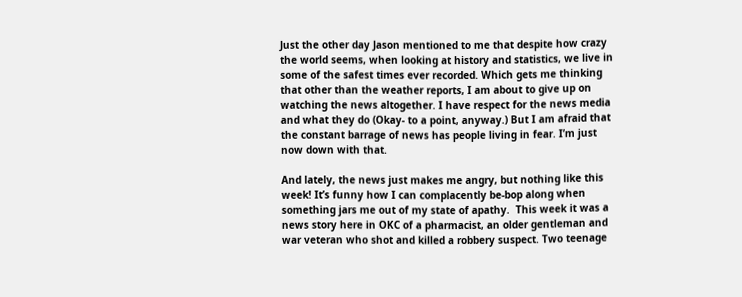Just the other day Jason mentioned to me that despite how crazy the world seems, when looking at history and statistics, we live in some of the safest times ever recorded. Which gets me thinking that other than the weather reports, I am about to give up on watching the news altogether. I have respect for the news media and what they do (Okay- to a point, anyway.) But I am afraid that the constant barrage of news has people living in fear. I’m just now down with that.

And lately, the news just makes me angry, but nothing like this week! It’s funny how I can complacently be-bop along when something jars me out of my state of apathy.  This week it was a news story here in OKC of a pharmacist, an older gentleman and war veteran who shot and killed a robbery suspect. Two teenage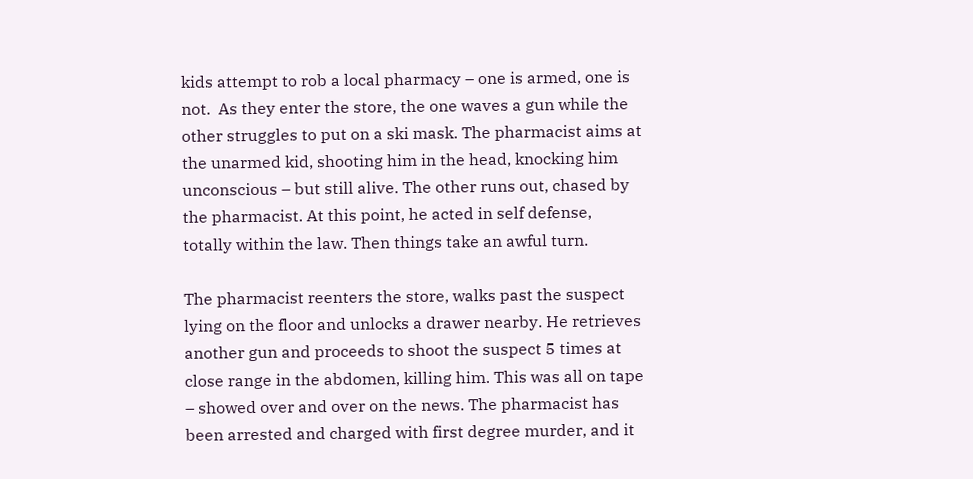kids attempt to rob a local pharmacy – one is armed, one is not.  As they enter the store, the one waves a gun while the other struggles to put on a ski mask. The pharmacist aims at the unarmed kid, shooting him in the head, knocking him unconscious – but still alive. The other runs out, chased by the pharmacist. At this point, he acted in self defense, totally within the law. Then things take an awful turn.

The pharmacist reenters the store, walks past the suspect lying on the floor and unlocks a drawer nearby. He retrieves another gun and proceeds to shoot the suspect 5 times at close range in the abdomen, killing him. This was all on tape – showed over and over on the news. The pharmacist has been arrested and charged with first degree murder, and it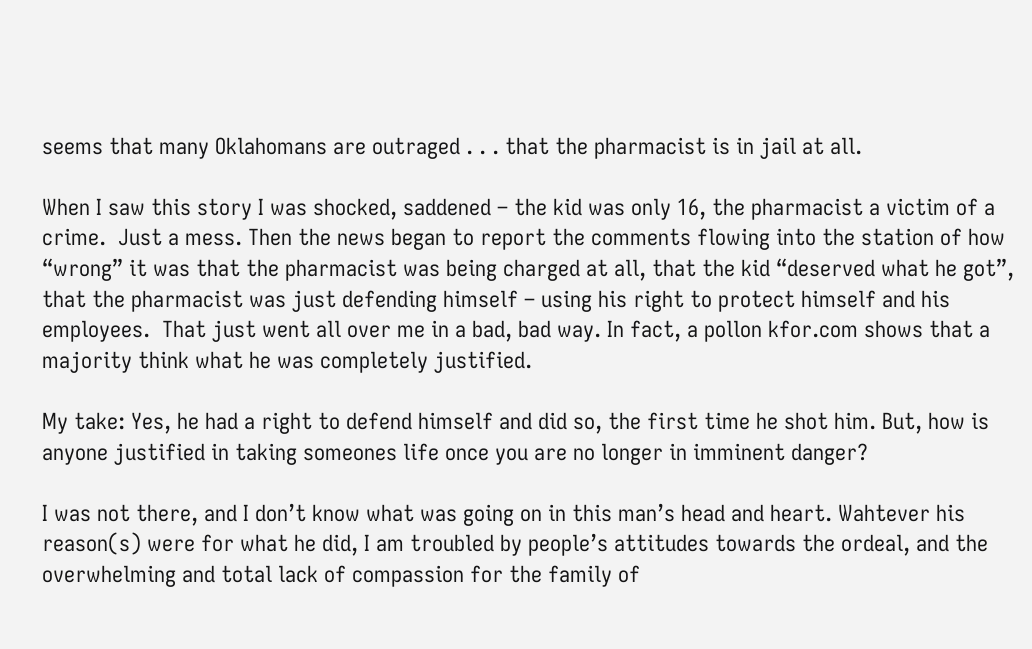seems that many Oklahomans are outraged . . . that the pharmacist is in jail at all.

When I saw this story I was shocked, saddened – the kid was only 16, the pharmacist a victim of a crime.  Just a mess. Then the news began to report the comments flowing into the station of how “wrong” it was that the pharmacist was being charged at all, that the kid “deserved what he got”, that the pharmacist was just defending himself – using his right to protect himself and his employees.  That just went all over me in a bad, bad way. In fact, a pollon kfor.com shows that a majority think what he was completely justified.

My take: Yes, he had a right to defend himself and did so, the first time he shot him. But, how is anyone justified in taking someones life once you are no longer in imminent danger?

I was not there, and I don’t know what was going on in this man’s head and heart. Wahtever his reason(s) were for what he did, I am troubled by people’s attitudes towards the ordeal, and the overwhelming and total lack of compassion for the family of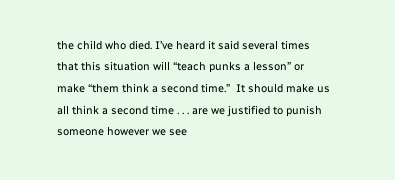the child who died. I’ve heard it said several times that this situation will “teach punks a lesson” or make “them think a second time.”  It should make us all think a second time . . . are we justified to punish someone however we see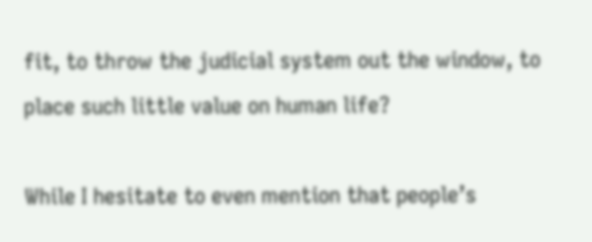fit, to throw the judicial system out the window, to place such little value on human life?

While I hesitate to even mention that people’s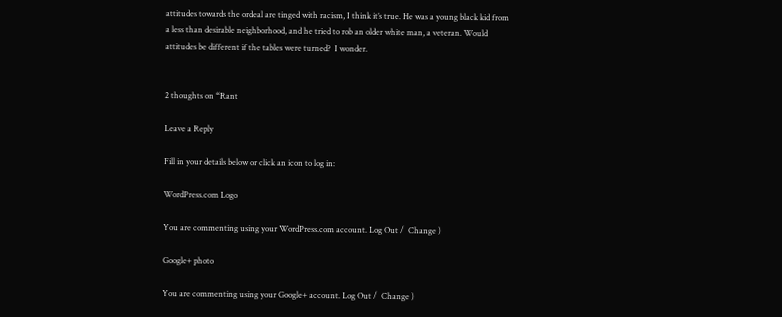attitudes towards the ordeal are tinged with racism, I think it’s true. He was a young black kid from a less than desirable neighborhood, and he tried to rob an older white man, a veteran. Would attitudes be different if the tables were turned?  I wonder.


2 thoughts on “Rant

Leave a Reply

Fill in your details below or click an icon to log in:

WordPress.com Logo

You are commenting using your WordPress.com account. Log Out /  Change )

Google+ photo

You are commenting using your Google+ account. Log Out /  Change )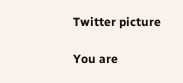Twitter picture

You are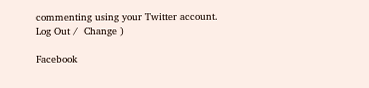commenting using your Twitter account. Log Out /  Change )

Facebook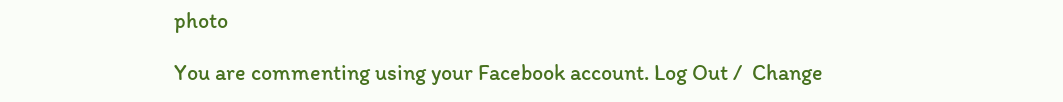photo

You are commenting using your Facebook account. Log Out /  Change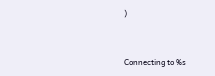)


Connecting to %s